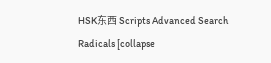HSK东西 Scripts Advanced Search Radicals [collapse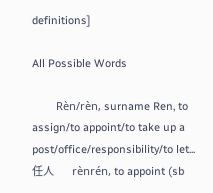definitions]

All Possible Words

        Rèn/rèn, surname Ren, to assign/to appoint/to take up a post/office/responsibility/to let...
任人         rènrén, to appoint (sb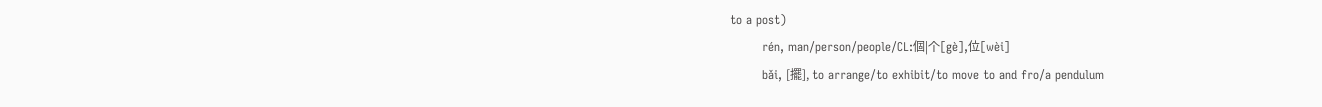to a post)
        rén, man/person/people/CL:個|个[gè],位[wèi]
        bǎi, [擺], to arrange/to exhibit/to move to and fro/a pendulum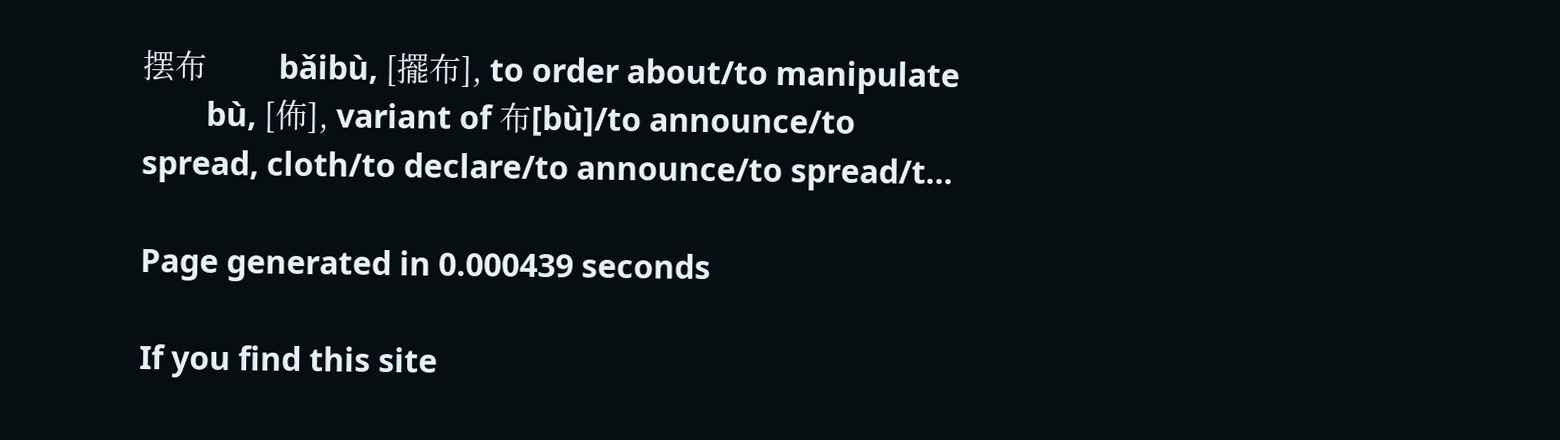摆布         bǎibù, [擺布], to order about/to manipulate
        bù, [佈], variant of 布[bù]/to announce/to spread, cloth/to declare/to announce/to spread/t...

Page generated in 0.000439 seconds

If you find this site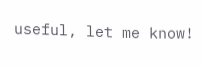useful, let me know!